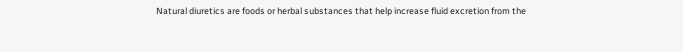Natural diuretics are foods or herbal substances that help increase fluid excretion from the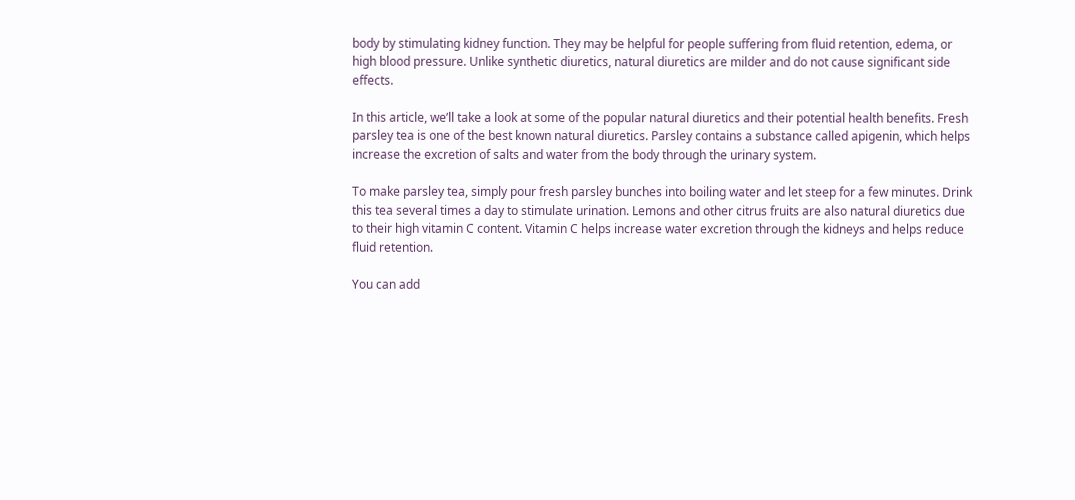body by stimulating kidney function. They may be helpful for people suffering from fluid retention, edema, or high blood pressure. Unlike synthetic diuretics, natural diuretics are milder and do not cause significant side effects.

In this article, we’ll take a look at some of the popular natural diuretics and their potential health benefits. Fresh parsley tea is one of the best known natural diuretics. Parsley contains a substance called apigenin, which helps increase the excretion of salts and water from the body through the urinary system.

To make parsley tea, simply pour fresh parsley bunches into boiling water and let steep for a few minutes. Drink this tea several times a day to stimulate urination. Lemons and other citrus fruits are also natural diuretics due to their high vitamin C content. Vitamin C helps increase water excretion through the kidneys and helps reduce fluid retention.

You can add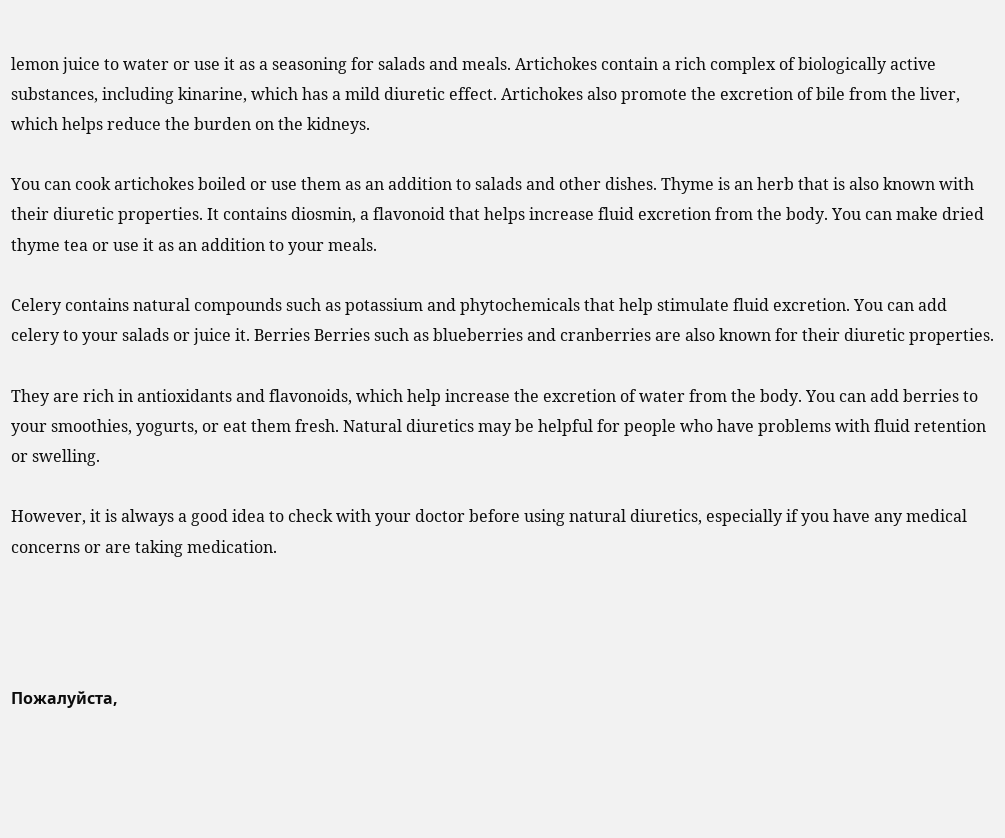lemon juice to water or use it as a seasoning for salads and meals. Artichokes contain a rich complex of biologically active substances, including kinarine, which has a mild diuretic effect. Artichokes also promote the excretion of bile from the liver, which helps reduce the burden on the kidneys.

You can cook artichokes boiled or use them as an addition to salads and other dishes. Thyme is an herb that is also known with their diuretic properties. It contains diosmin, a flavonoid that helps increase fluid excretion from the body. You can make dried thyme tea or use it as an addition to your meals.

Celery contains natural compounds such as potassium and phytochemicals that help stimulate fluid excretion. You can add celery to your salads or juice it. Berries Berries such as blueberries and cranberries are also known for their diuretic properties.

They are rich in antioxidants and flavonoids, which help increase the excretion of water from the body. You can add berries to your smoothies, yogurts, or eat them fresh. Natural diuretics may be helpful for people who have problems with fluid retention or swelling.

However, it is always a good idea to check with your doctor before using natural diuretics, especially if you have any medical concerns or are taking medication.




Пожалуйста,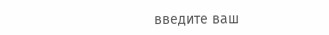введите ваш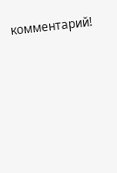комментарий!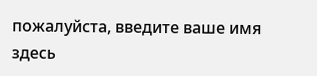пожалуйста, введите ваше имя здесь